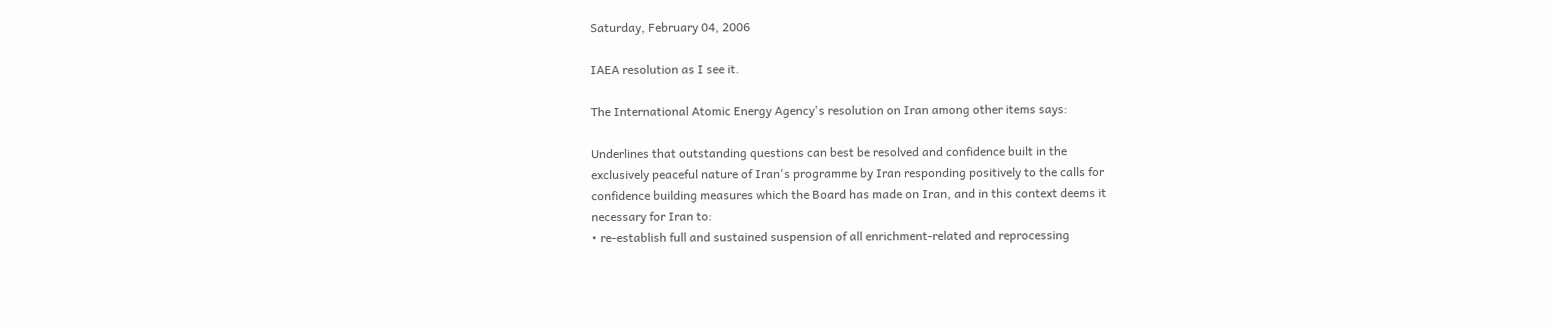Saturday, February 04, 2006

IAEA resolution as I see it.

The International Atomic Energy Agency's resolution on Iran among other items says:

Underlines that outstanding questions can best be resolved and confidence built in the
exclusively peaceful nature of Iran's programme by Iran responding positively to the calls for
confidence building measures which the Board has made on Iran, and in this context deems it
necessary for Iran to:
• re-establish full and sustained suspension of all enrichment-related and reprocessing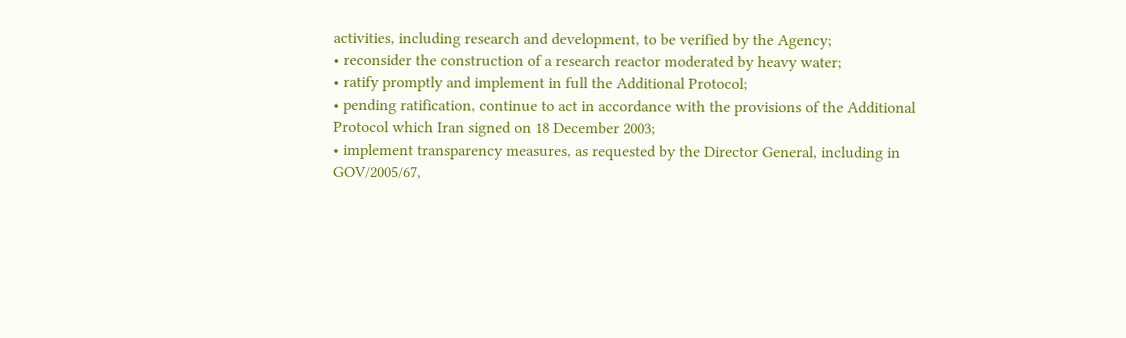activities, including research and development, to be verified by the Agency;
• reconsider the construction of a research reactor moderated by heavy water;
• ratify promptly and implement in full the Additional Protocol;
• pending ratification, continue to act in accordance with the provisions of the Additional
Protocol which Iran signed on 18 December 2003;
• implement transparency measures, as requested by the Director General, including in
GOV/2005/67,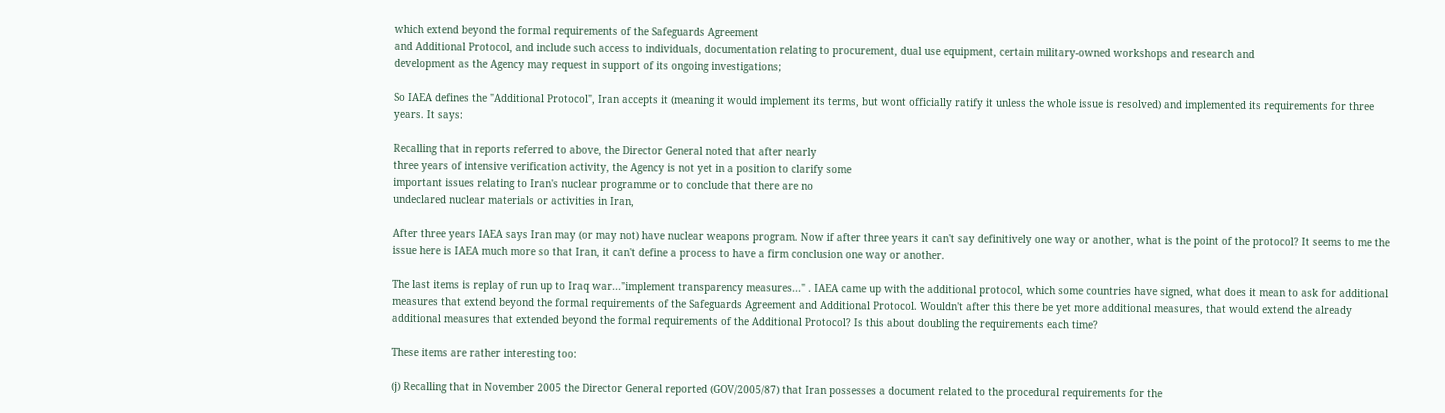which extend beyond the formal requirements of the Safeguards Agreement
and Additional Protocol, and include such access to individuals, documentation relating to procurement, dual use equipment, certain military-owned workshops and research and
development as the Agency may request in support of its ongoing investigations;

So IAEA defines the "Additional Protocol", Iran accepts it (meaning it would implement its terms, but wont officially ratify it unless the whole issue is resolved) and implemented its requirements for three years. It says:

Recalling that in reports referred to above, the Director General noted that after nearly
three years of intensive verification activity, the Agency is not yet in a position to clarify some
important issues relating to Iran's nuclear programme or to conclude that there are no
undeclared nuclear materials or activities in Iran,

After three years IAEA says Iran may (or may not) have nuclear weapons program. Now if after three years it can't say definitively one way or another, what is the point of the protocol? It seems to me the issue here is IAEA much more so that Iran, it can't define a process to have a firm conclusion one way or another.

The last items is replay of run up to Iraq war..."implement transparency measures..." . IAEA came up with the additional protocol, which some countries have signed, what does it mean to ask for additional measures that extend beyond the formal requirements of the Safeguards Agreement and Additional Protocol. Wouldn't after this there be yet more additional measures, that would extend the already additional measures that extended beyond the formal requirements of the Additional Protocol? Is this about doubling the requirements each time?

These items are rather interesting too:

(j) Recalling that in November 2005 the Director General reported (GOV/2005/87) that Iran possesses a document related to the procedural requirements for the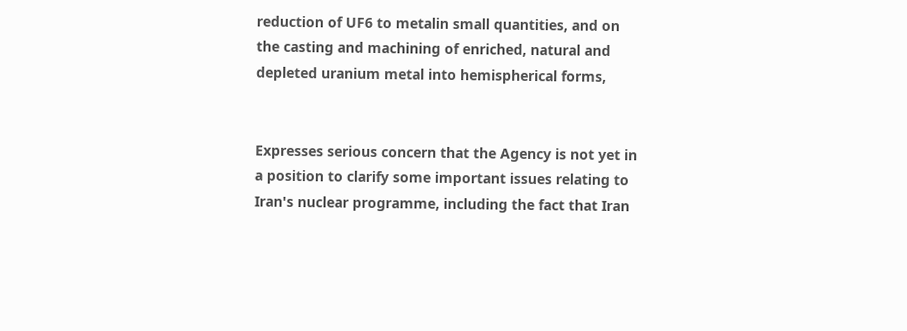reduction of UF6 to metalin small quantities, and on the casting and machining of enriched, natural and depleted uranium metal into hemispherical forms,


Expresses serious concern that the Agency is not yet in a position to clarify some important issues relating to Iran's nuclear programme, including the fact that Iran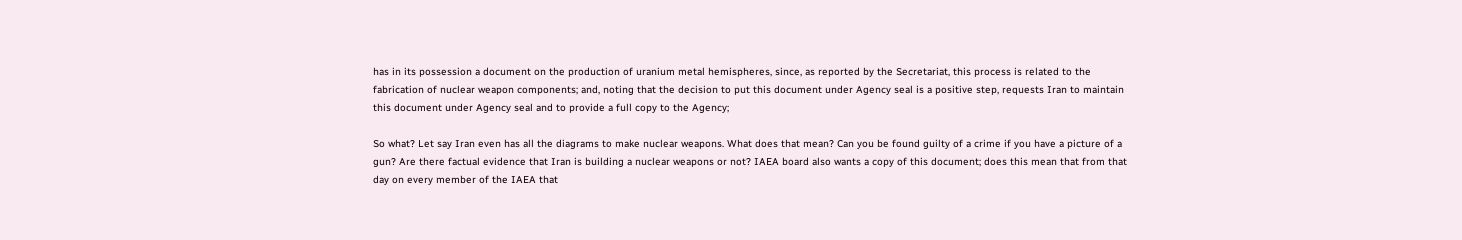has in its possession a document on the production of uranium metal hemispheres, since, as reported by the Secretariat, this process is related to the fabrication of nuclear weapon components; and, noting that the decision to put this document under Agency seal is a positive step, requests Iran to maintain this document under Agency seal and to provide a full copy to the Agency;

So what? Let say Iran even has all the diagrams to make nuclear weapons. What does that mean? Can you be found guilty of a crime if you have a picture of a gun? Are there factual evidence that Iran is building a nuclear weapons or not? IAEA board also wants a copy of this document; does this mean that from that day on every member of the IAEA that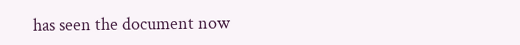has seen the document now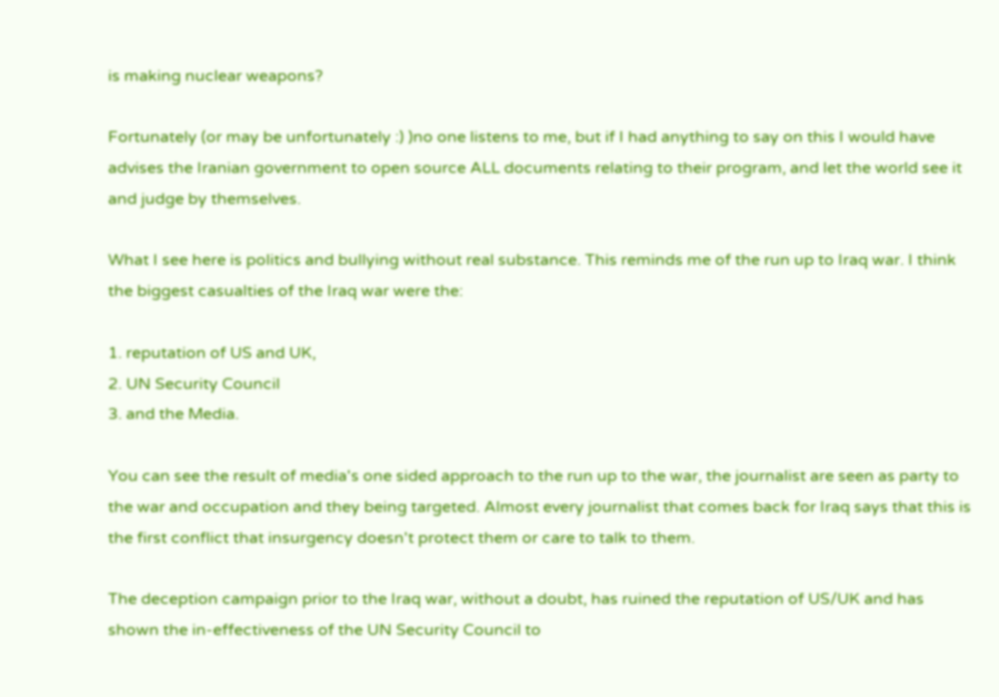is making nuclear weapons?

Fortunately (or may be unfortunately :) )no one listens to me, but if I had anything to say on this I would have advises the Iranian government to open source ALL documents relating to their program, and let the world see it and judge by themselves.

What I see here is politics and bullying without real substance. This reminds me of the run up to Iraq war. I think the biggest casualties of the Iraq war were the:

1. reputation of US and UK,
2. UN Security Council
3. and the Media.

You can see the result of media's one sided approach to the run up to the war, the journalist are seen as party to the war and occupation and they being targeted. Almost every journalist that comes back for Iraq says that this is the first conflict that insurgency doesn't protect them or care to talk to them.

The deception campaign prior to the Iraq war, without a doubt, has ruined the reputation of US/UK and has shown the in-effectiveness of the UN Security Council to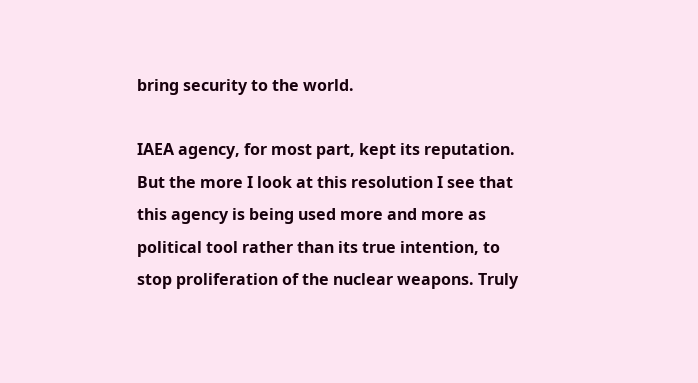bring security to the world.

IAEA agency, for most part, kept its reputation. But the more I look at this resolution I see that this agency is being used more and more as political tool rather than its true intention, to stop proliferation of the nuclear weapons. Truly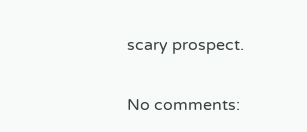scary prospect.

No comments: